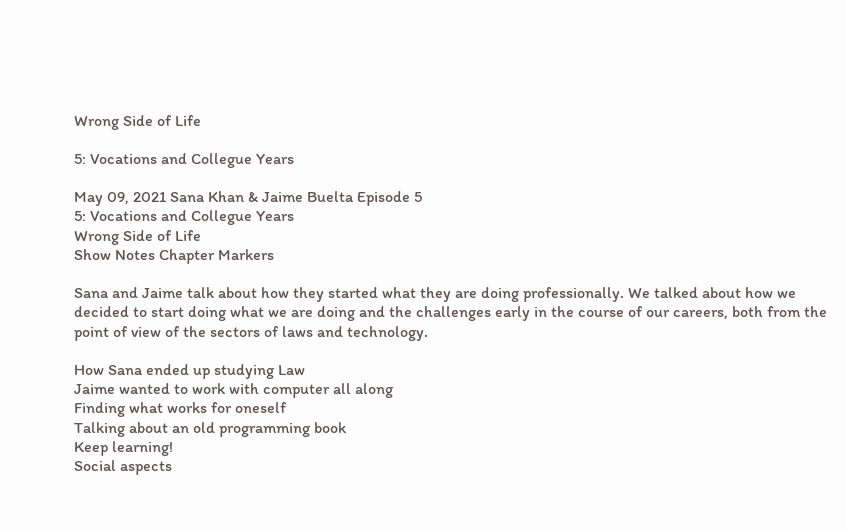Wrong Side of Life

5: Vocations and Collegue Years

May 09, 2021 Sana Khan & Jaime Buelta Episode 5
5: Vocations and Collegue Years
Wrong Side of Life
Show Notes Chapter Markers

Sana and Jaime talk about how they started what they are doing professionally. We talked about how we decided to start doing what we are doing and the challenges early in the course of our careers, both from the point of view of the sectors of laws and technology.

How Sana ended up studying Law
Jaime wanted to work with computer all along
Finding what works for oneself
Talking about an old programming book
Keep learning!
Social aspects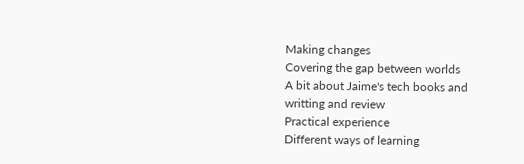Making changes
Covering the gap between worlds
A bit about Jaime's tech books and writting and review
Practical experience
Different ways of learning